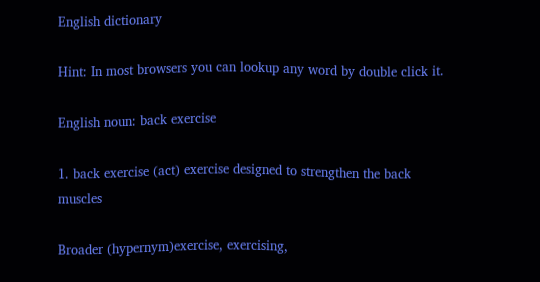English dictionary

Hint: In most browsers you can lookup any word by double click it.

English noun: back exercise

1. back exercise (act) exercise designed to strengthen the back muscles

Broader (hypernym)exercise, exercising,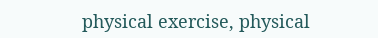physical exercise, physical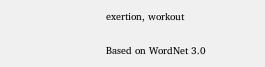exertion, workout

Based on WordNet 3.0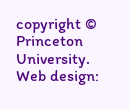copyright © Princeton University.
Web design: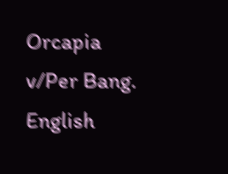Orcapia v/Per Bang. English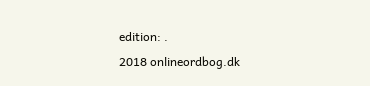edition: .
2018 onlineordbog.dk